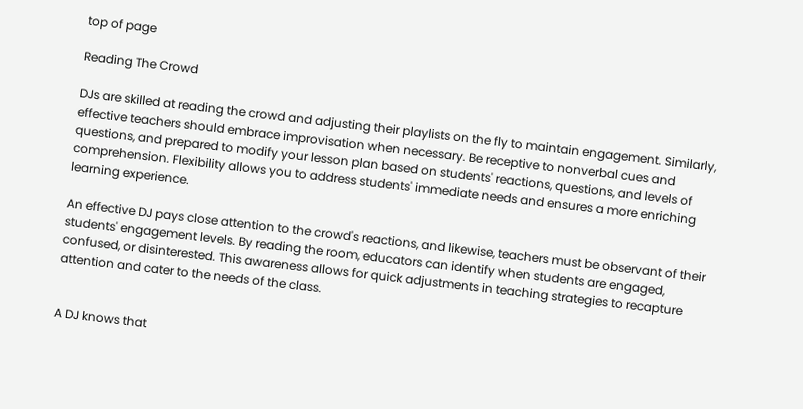top of page

Reading The Crowd

DJs are skilled at reading the crowd and adjusting their playlists on the fly to maintain engagement. Similarly, effective teachers should embrace improvisation when necessary. Be receptive to nonverbal cues and questions, and prepared to modify your lesson plan based on students' reactions, questions, and levels of comprehension. Flexibility allows you to address students' immediate needs and ensures a more enriching learning experience.

An effective DJ pays close attention to the crowd's reactions, and likewise, teachers must be observant of their students' engagement levels. By reading the room, educators can identify when students are engaged, confused, or disinterested. This awareness allows for quick adjustments in teaching strategies to recapture attention and cater to the needs of the class.


A DJ knows that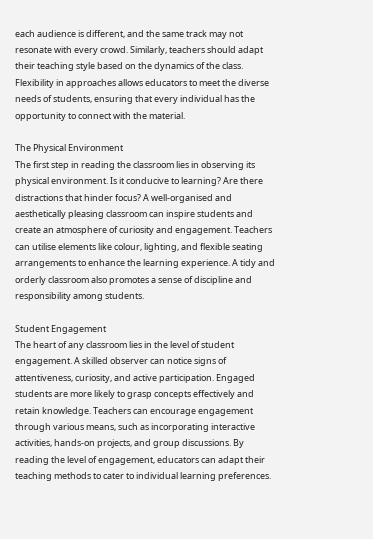each audience is different, and the same track may not resonate with every crowd. Similarly, teachers should adapt their teaching style based on the dynamics of the class. Flexibility in approaches allows educators to meet the diverse needs of students, ensuring that every individual has the opportunity to connect with the material.

The Physical Environment
The first step in reading the classroom lies in observing its physical environment. Is it conducive to learning? Are there distractions that hinder focus? A well-organised and aesthetically pleasing classroom can inspire students and create an atmosphere of curiosity and engagement. Teachers can utilise elements like colour, lighting, and flexible seating arrangements to enhance the learning experience. A tidy and orderly classroom also promotes a sense of discipline and responsibility among students.

Student Engagement
The heart of any classroom lies in the level of student engagement. A skilled observer can notice signs of attentiveness, curiosity, and active participation. Engaged students are more likely to grasp concepts effectively and retain knowledge. Teachers can encourage engagement through various means, such as incorporating interactive activities, hands-on projects, and group discussions. By reading the level of engagement, educators can adapt their teaching methods to cater to individual learning preferences.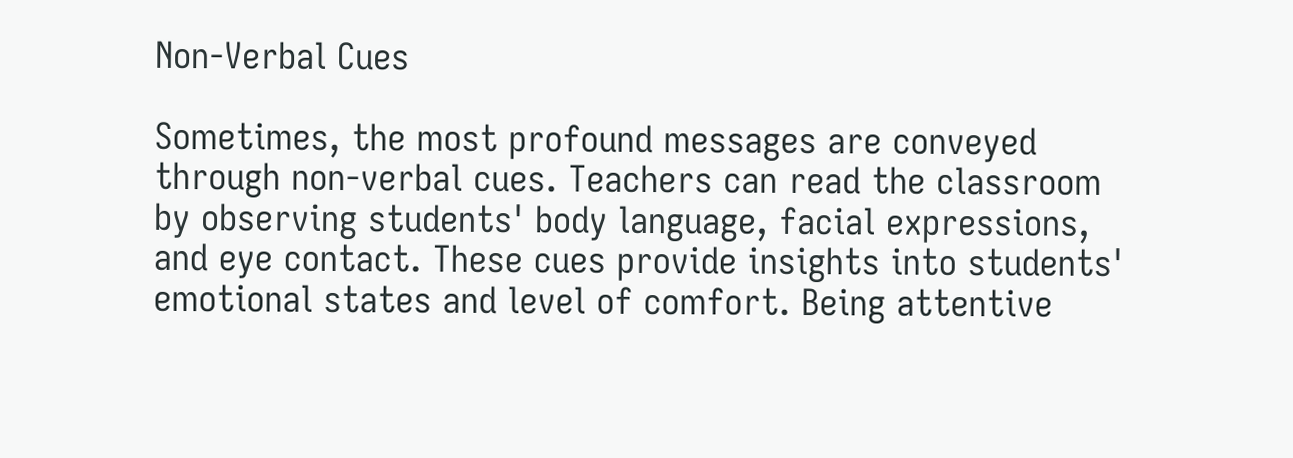Non-Verbal Cues

Sometimes, the most profound messages are conveyed through non-verbal cues. Teachers can read the classroom by observing students' body language, facial expressions, and eye contact. These cues provide insights into students' emotional states and level of comfort. Being attentive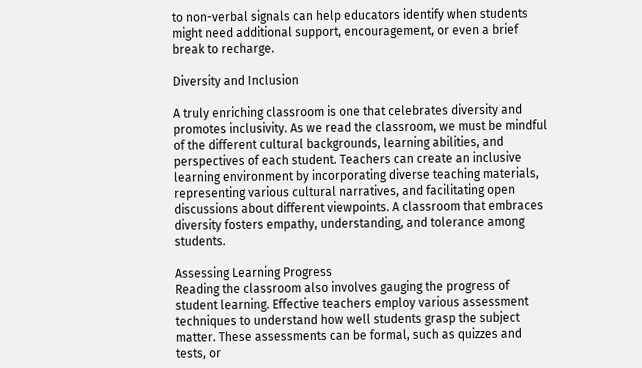to non-verbal signals can help educators identify when students might need additional support, encouragement, or even a brief break to recharge.

Diversity and Inclusion

A truly enriching classroom is one that celebrates diversity and promotes inclusivity. As we read the classroom, we must be mindful of the different cultural backgrounds, learning abilities, and perspectives of each student. Teachers can create an inclusive learning environment by incorporating diverse teaching materials, representing various cultural narratives, and facilitating open discussions about different viewpoints. A classroom that embraces diversity fosters empathy, understanding, and tolerance among students.

Assessing Learning Progress
Reading the classroom also involves gauging the progress of student learning. Effective teachers employ various assessment techniques to understand how well students grasp the subject matter. These assessments can be formal, such as quizzes and tests, or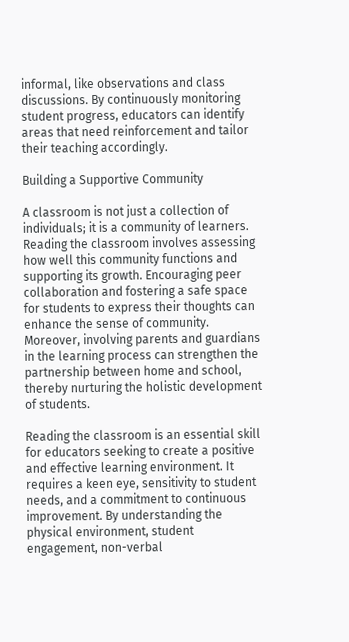informal, like observations and class discussions. By continuously monitoring student progress, educators can identify areas that need reinforcement and tailor their teaching accordingly.

Building a Supportive Community

A classroom is not just a collection of individuals; it is a community of learners. Reading the classroom involves assessing how well this community functions and supporting its growth. Encouraging peer collaboration and fostering a safe space for students to express their thoughts can enhance the sense of community. Moreover, involving parents and guardians in the learning process can strengthen the partnership between home and school, thereby nurturing the holistic development of students.

Reading the classroom is an essential skill for educators seeking to create a positive and effective learning environment. It requires a keen eye, sensitivity to student needs, and a commitment to continuous improvement. By understanding the physical environment, student engagement, non-verbal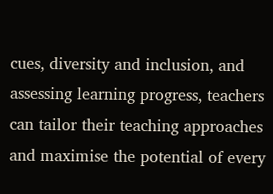cues, diversity and inclusion, and assessing learning progress, teachers can tailor their teaching approaches and maximise the potential of every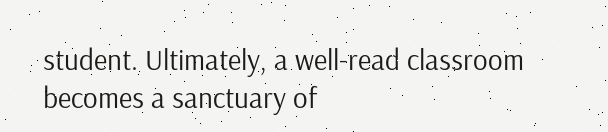student. Ultimately, a well-read classroom becomes a sanctuary of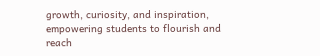growth, curiosity, and inspiration, empowering students to flourish and reach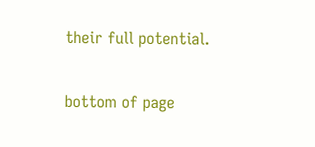their full potential.

bottom of page